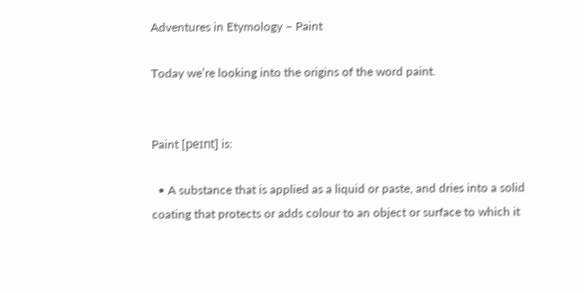Adventures in Etymology – Paint

Today we’re looking into the origins of the word paint.


Paint [peɪnt] is:

  • A substance that is applied as a liquid or paste, and dries into a solid coating that protects or adds colour to an object or surface to which it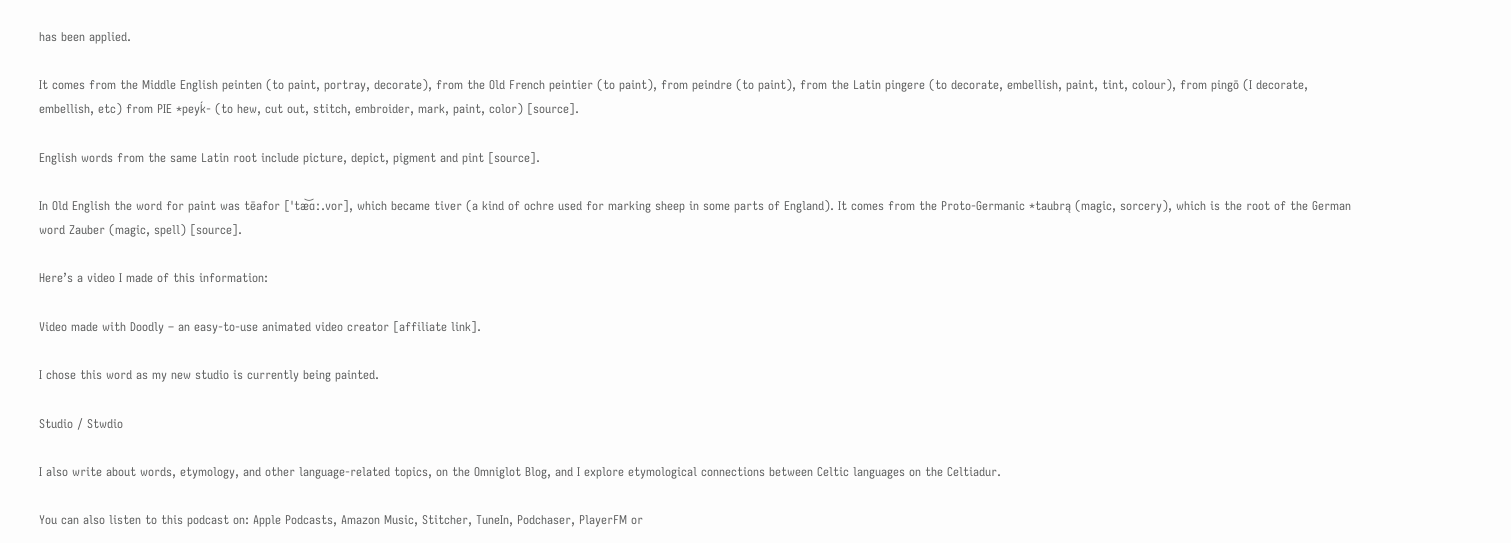has been applied.

It comes from the Middle English peinten (to paint, portray, decorate), from the Old French peintier (to paint), from peindre (to paint), from the Latin pingere (to decorate, embellish, paint, tint, colour), from pingō (I decorate, embellish, etc) from PIE *peyḱ- (to hew, cut out, stitch, embroider, mark, paint, color) [source].

English words from the same Latin root include picture, depict, pigment and pint [source].

In Old English the word for paint was tēafor [ˈtæ͜ɑː.vor], which became tiver (a kind of ochre used for marking sheep in some parts of England). It comes from the Proto-Germanic *taubrą (magic, sorcery), which is the root of the German word Zauber (magic, spell) [source].

Here’s a video I made of this information:

Video made with Doodly – an easy-to-use animated video creator [affiliate link].

I chose this word as my new studio is currently being painted.

Studio / Stwdio

I also write about words, etymology, and other language-related topics, on the Omniglot Blog, and I explore etymological connections between Celtic languages on the Celtiadur.

You can also listen to this podcast on: Apple Podcasts, Amazon Music, Stitcher, TuneIn, Podchaser, PlayerFM or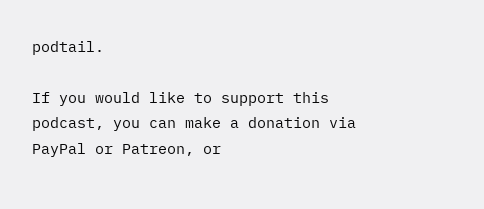podtail.

If you would like to support this podcast, you can make a donation via PayPal or Patreon, or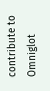contribute to Omniglot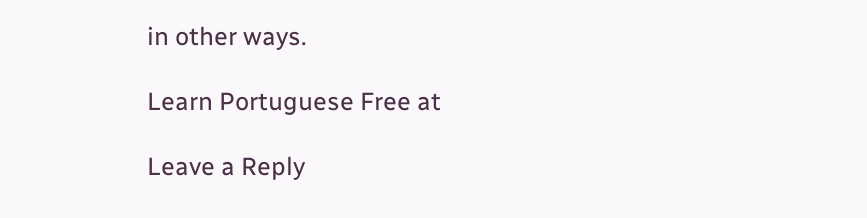in other ways.

Learn Portuguese Free at

Leave a Reply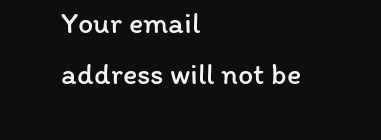Your email address will not be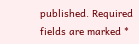published. Required fields are marked *